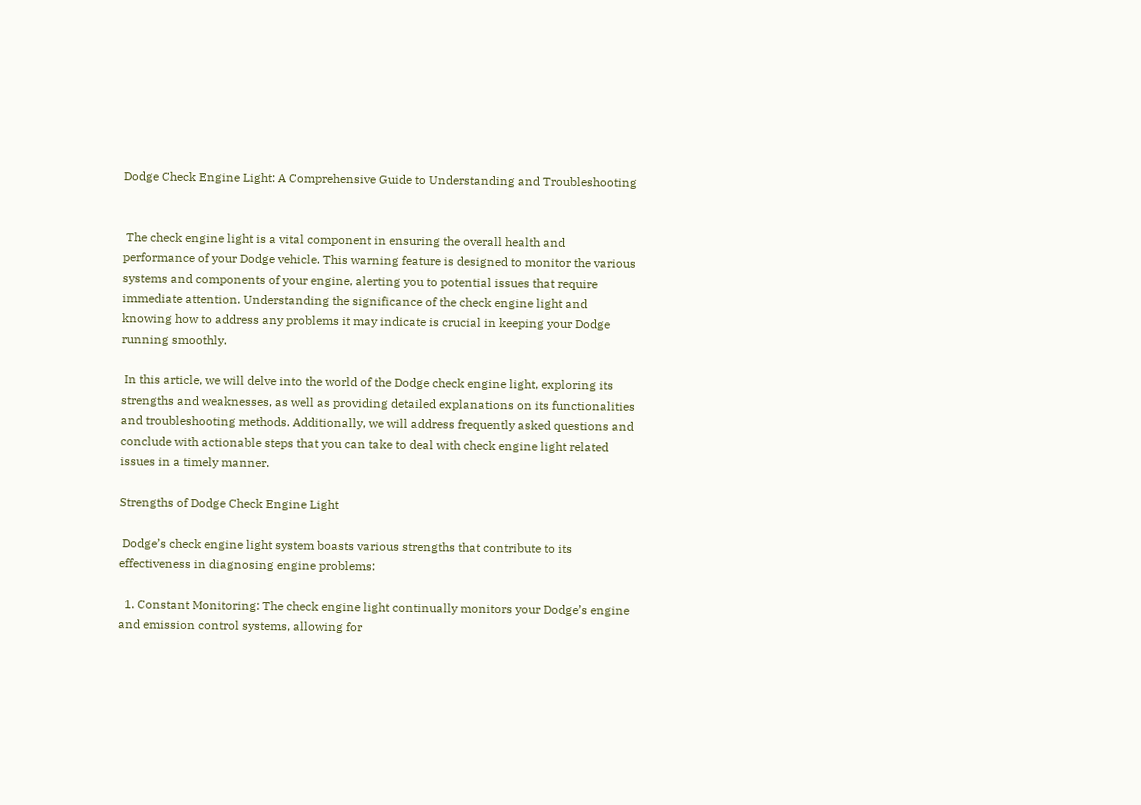Dodge Check Engine Light: A Comprehensive Guide to Understanding and Troubleshooting


 The check engine light is a vital component in ensuring the overall health and performance of your Dodge vehicle. This warning feature is designed to monitor the various systems and components of your engine, alerting you to potential issues that require immediate attention. Understanding the significance of the check engine light and knowing how to address any problems it may indicate is crucial in keeping your Dodge running smoothly.

 In this article, we will delve into the world of the Dodge check engine light, exploring its strengths and weaknesses, as well as providing detailed explanations on its functionalities and troubleshooting methods. Additionally, we will address frequently asked questions and conclude with actionable steps that you can take to deal with check engine light related issues in a timely manner.

Strengths of Dodge Check Engine Light

 Dodge’s check engine light system boasts various strengths that contribute to its effectiveness in diagnosing engine problems:

  1. Constant Monitoring: The check engine light continually monitors your Dodge’s engine and emission control systems, allowing for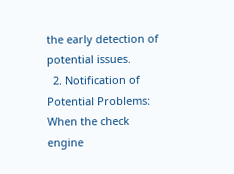the early detection of potential issues.
  2. Notification of Potential Problems: When the check engine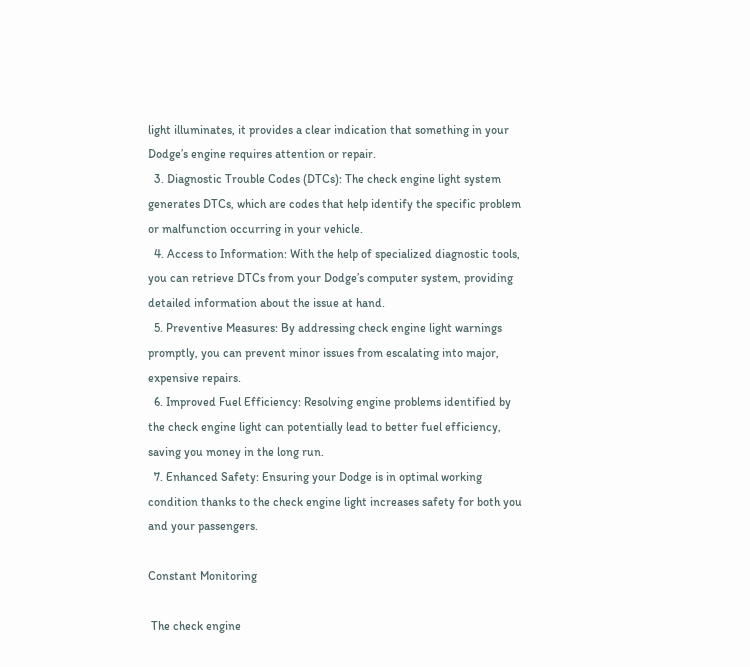light illuminates, it provides a clear indication that something in your Dodge’s engine requires attention or repair.
  3. Diagnostic Trouble Codes (DTCs): The check engine light system generates DTCs, which are codes that help identify the specific problem or malfunction occurring in your vehicle.
  4. Access to Information: With the help of specialized diagnostic tools, you can retrieve DTCs from your Dodge’s computer system, providing detailed information about the issue at hand.
  5. Preventive Measures: By addressing check engine light warnings promptly, you can prevent minor issues from escalating into major, expensive repairs.
  6. Improved Fuel Efficiency: Resolving engine problems identified by the check engine light can potentially lead to better fuel efficiency, saving you money in the long run.
  7. Enhanced Safety: Ensuring your Dodge is in optimal working condition thanks to the check engine light increases safety for both you and your passengers.

Constant Monitoring

 The check engine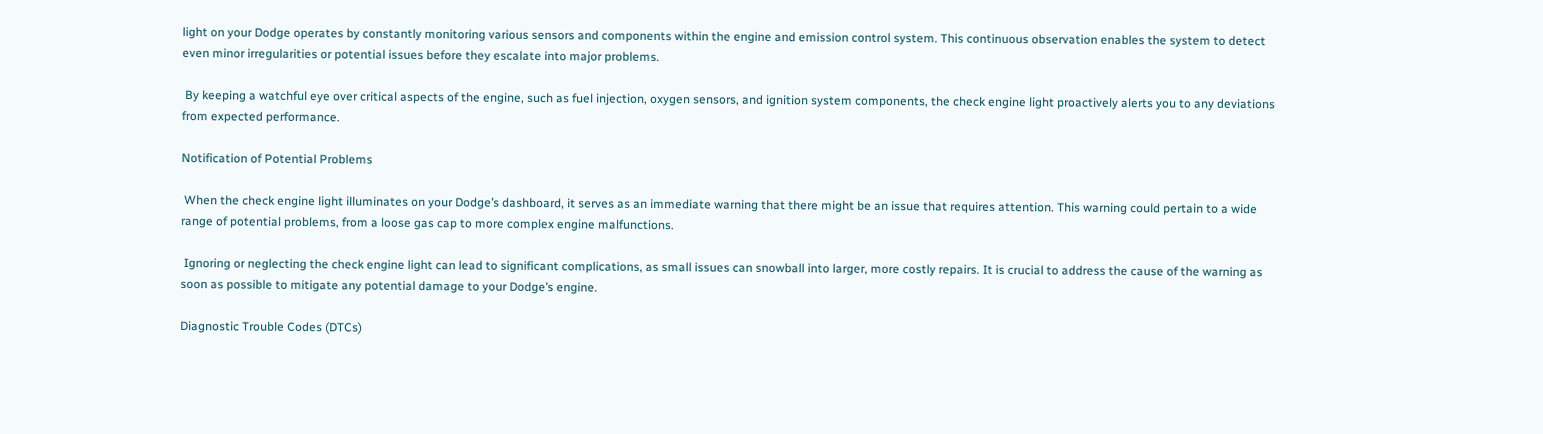light on your Dodge operates by constantly monitoring various sensors and components within the engine and emission control system. This continuous observation enables the system to detect even minor irregularities or potential issues before they escalate into major problems.

 By keeping a watchful eye over critical aspects of the engine, such as fuel injection, oxygen sensors, and ignition system components, the check engine light proactively alerts you to any deviations from expected performance.

Notification of Potential Problems

 When the check engine light illuminates on your Dodge’s dashboard, it serves as an immediate warning that there might be an issue that requires attention. This warning could pertain to a wide range of potential problems, from a loose gas cap to more complex engine malfunctions.

 Ignoring or neglecting the check engine light can lead to significant complications, as small issues can snowball into larger, more costly repairs. It is crucial to address the cause of the warning as soon as possible to mitigate any potential damage to your Dodge’s engine.

Diagnostic Trouble Codes (DTCs)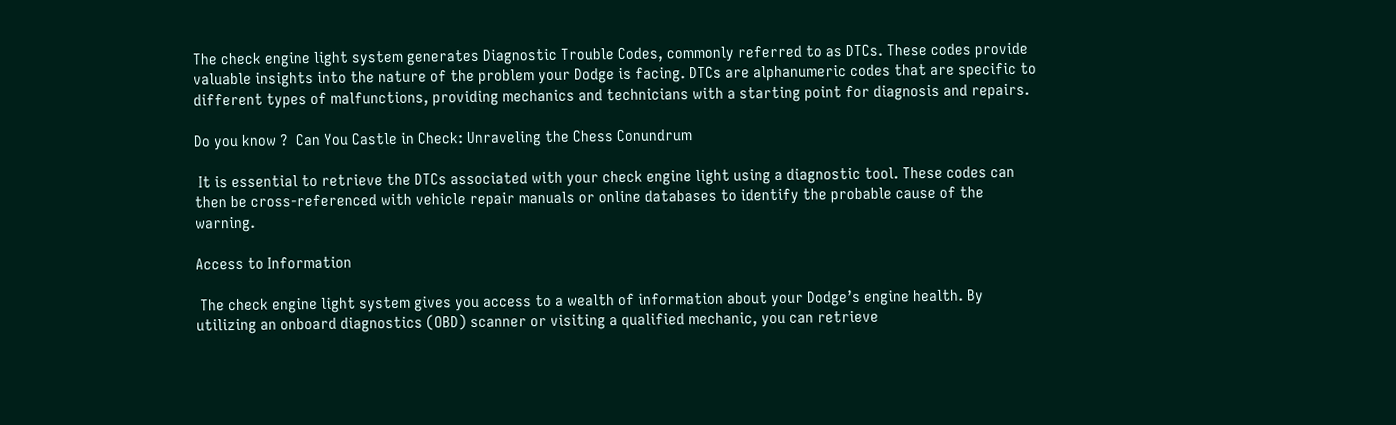The check engine light system generates Diagnostic Trouble Codes, commonly referred to as DTCs. These codes provide valuable insights into the nature of the problem your Dodge is facing. DTCs are alphanumeric codes that are specific to different types of malfunctions, providing mechanics and technicians with a starting point for diagnosis and repairs.

Do you know ?  Can You Castle in Check: Unraveling the Chess Conundrum

 It is essential to retrieve the DTCs associated with your check engine light using a diagnostic tool. These codes can then be cross-referenced with vehicle repair manuals or online databases to identify the probable cause of the warning.

Access to Information

 The check engine light system gives you access to a wealth of information about your Dodge’s engine health. By utilizing an onboard diagnostics (OBD) scanner or visiting a qualified mechanic, you can retrieve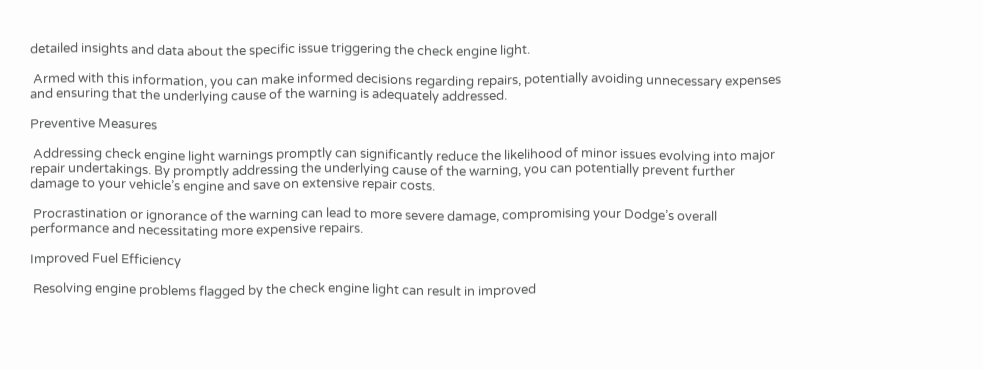detailed insights and data about the specific issue triggering the check engine light.

 Armed with this information, you can make informed decisions regarding repairs, potentially avoiding unnecessary expenses and ensuring that the underlying cause of the warning is adequately addressed.

Preventive Measures

 Addressing check engine light warnings promptly can significantly reduce the likelihood of minor issues evolving into major repair undertakings. By promptly addressing the underlying cause of the warning, you can potentially prevent further damage to your vehicle’s engine and save on extensive repair costs.

 Procrastination or ignorance of the warning can lead to more severe damage, compromising your Dodge’s overall performance and necessitating more expensive repairs.

Improved Fuel Efficiency

 Resolving engine problems flagged by the check engine light can result in improved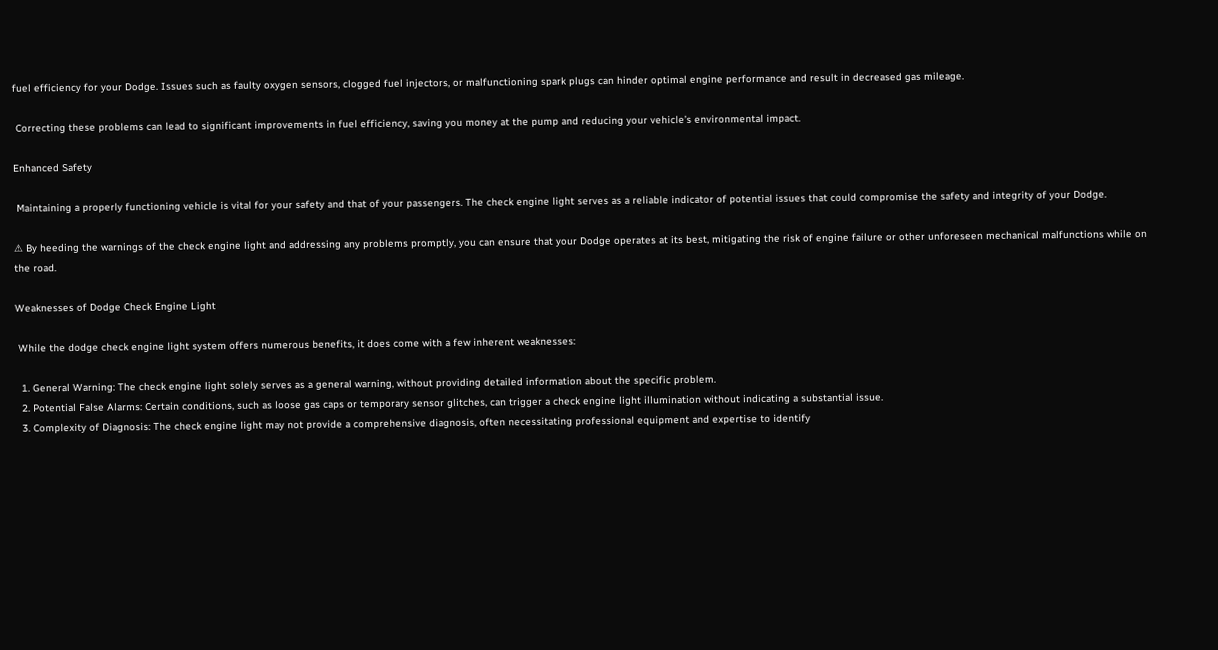fuel efficiency for your Dodge. Issues such as faulty oxygen sensors, clogged fuel injectors, or malfunctioning spark plugs can hinder optimal engine performance and result in decreased gas mileage.

 Correcting these problems can lead to significant improvements in fuel efficiency, saving you money at the pump and reducing your vehicle’s environmental impact.

Enhanced Safety

 Maintaining a properly functioning vehicle is vital for your safety and that of your passengers. The check engine light serves as a reliable indicator of potential issues that could compromise the safety and integrity of your Dodge.

⚠ By heeding the warnings of the check engine light and addressing any problems promptly, you can ensure that your Dodge operates at its best, mitigating the risk of engine failure or other unforeseen mechanical malfunctions while on the road.

Weaknesses of Dodge Check Engine Light

 While the dodge check engine light system offers numerous benefits, it does come with a few inherent weaknesses:

  1. General Warning: The check engine light solely serves as a general warning, without providing detailed information about the specific problem.
  2. Potential False Alarms: Certain conditions, such as loose gas caps or temporary sensor glitches, can trigger a check engine light illumination without indicating a substantial issue.
  3. Complexity of Diagnosis: The check engine light may not provide a comprehensive diagnosis, often necessitating professional equipment and expertise to identify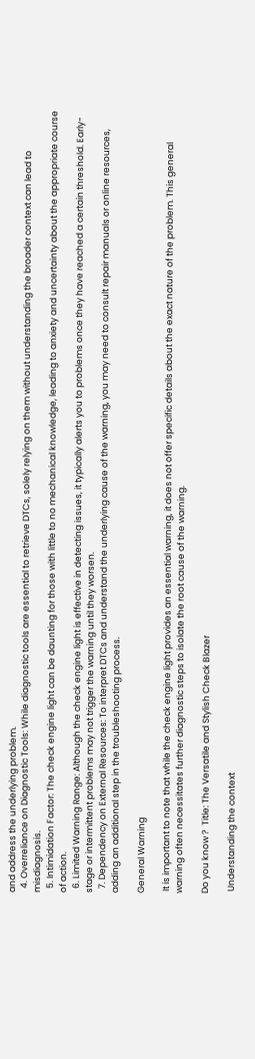and address the underlying problem.
  4. Overreliance on Diagnostic Tools: While diagnostic tools are essential to retrieve DTCs, solely relying on them without understanding the broader context can lead to misdiagnosis.
  5. Intimidation Factor: The check engine light can be daunting for those with little to no mechanical knowledge, leading to anxiety and uncertainty about the appropriate course of action.
  6. Limited Warning Range: Although the check engine light is effective in detecting issues, it typically alerts you to problems once they have reached a certain threshold. Early-stage or intermittent problems may not trigger the warning until they worsen.
  7. Dependency on External Resources: To interpret DTCs and understand the underlying cause of the warning, you may need to consult repair manuals or online resources, adding an additional step in the troubleshooting process.

General Warning

 It is important to note that while the check engine light provides an essential warning, it does not offer specific details about the exact nature of the problem. This general warning often necessitates further diagnostic steps to isolate the root cause of the warning.

Do you know ?  Title: The Versatile and Stylish Check Blazer

 Understanding the context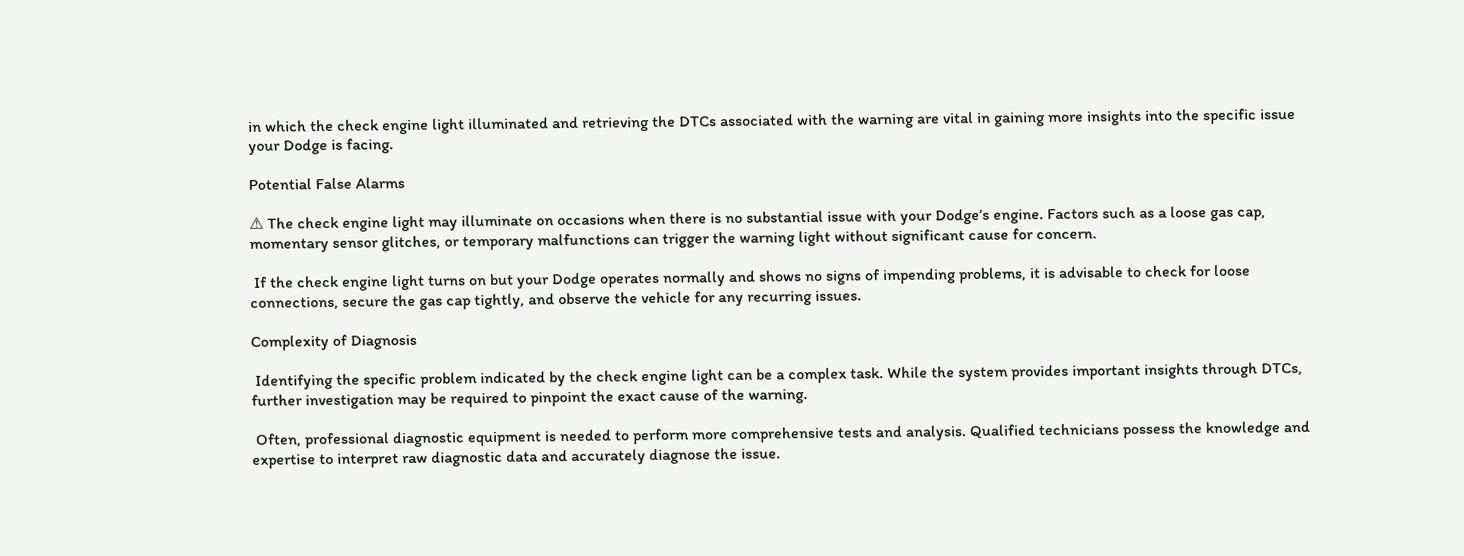in which the check engine light illuminated and retrieving the DTCs associated with the warning are vital in gaining more insights into the specific issue your Dodge is facing.

Potential False Alarms

⚠ The check engine light may illuminate on occasions when there is no substantial issue with your Dodge’s engine. Factors such as a loose gas cap, momentary sensor glitches, or temporary malfunctions can trigger the warning light without significant cause for concern.

 If the check engine light turns on but your Dodge operates normally and shows no signs of impending problems, it is advisable to check for loose connections, secure the gas cap tightly, and observe the vehicle for any recurring issues.

Complexity of Diagnosis

 Identifying the specific problem indicated by the check engine light can be a complex task. While the system provides important insights through DTCs, further investigation may be required to pinpoint the exact cause of the warning.

 Often, professional diagnostic equipment is needed to perform more comprehensive tests and analysis. Qualified technicians possess the knowledge and expertise to interpret raw diagnostic data and accurately diagnose the issue.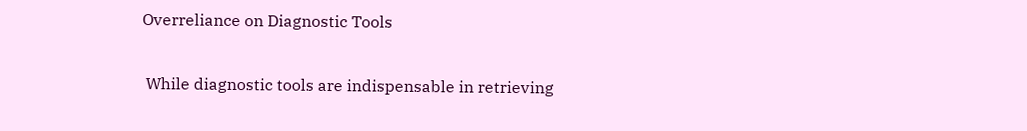Overreliance on Diagnostic Tools

 While diagnostic tools are indispensable in retrieving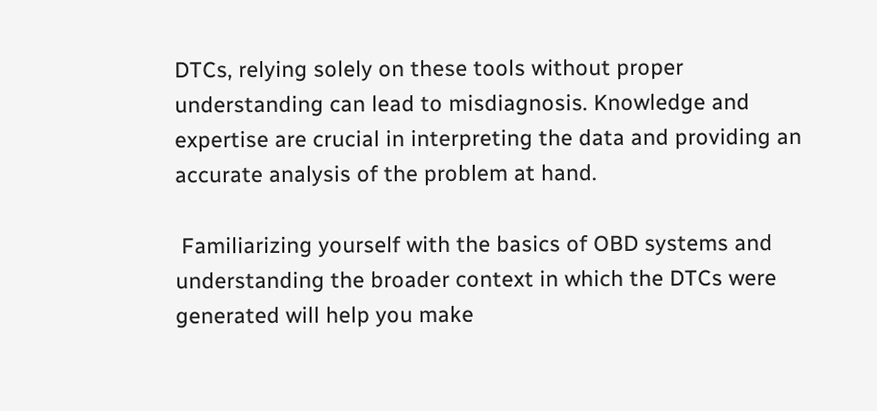DTCs, relying solely on these tools without proper understanding can lead to misdiagnosis. Knowledge and expertise are crucial in interpreting the data and providing an accurate analysis of the problem at hand.

 Familiarizing yourself with the basics of OBD systems and understanding the broader context in which the DTCs were generated will help you make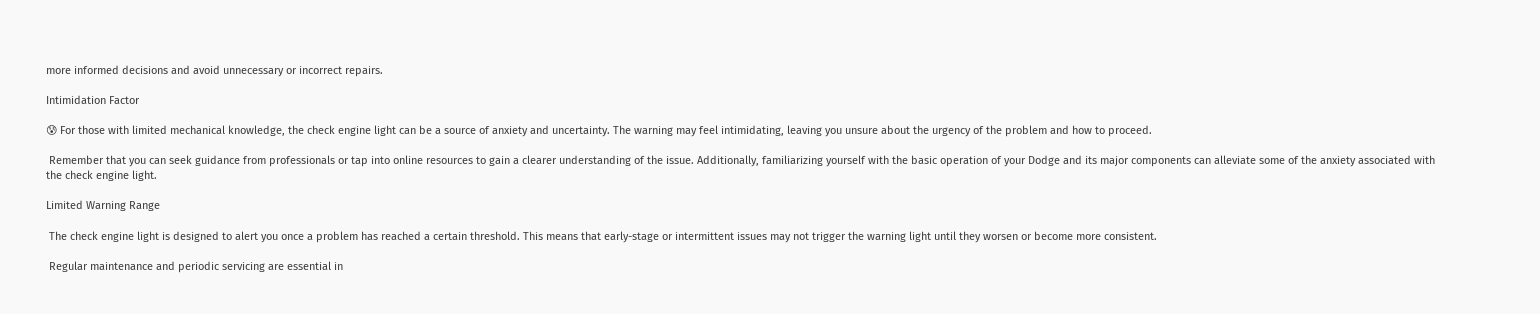more informed decisions and avoid unnecessary or incorrect repairs.

Intimidation Factor

😰 For those with limited mechanical knowledge, the check engine light can be a source of anxiety and uncertainty. The warning may feel intimidating, leaving you unsure about the urgency of the problem and how to proceed.

 Remember that you can seek guidance from professionals or tap into online resources to gain a clearer understanding of the issue. Additionally, familiarizing yourself with the basic operation of your Dodge and its major components can alleviate some of the anxiety associated with the check engine light.

Limited Warning Range

 The check engine light is designed to alert you once a problem has reached a certain threshold. This means that early-stage or intermittent issues may not trigger the warning light until they worsen or become more consistent.

 Regular maintenance and periodic servicing are essential in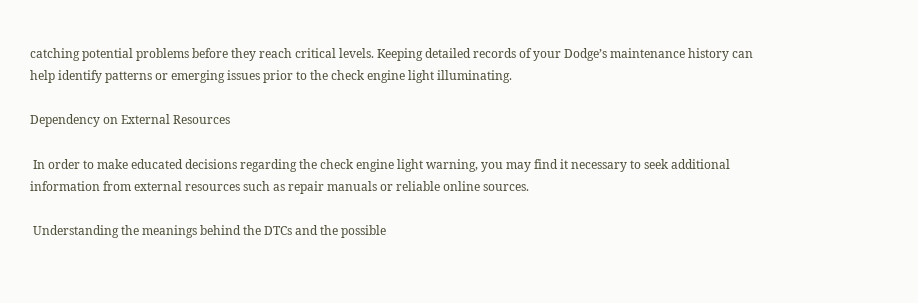catching potential problems before they reach critical levels. Keeping detailed records of your Dodge’s maintenance history can help identify patterns or emerging issues prior to the check engine light illuminating.

Dependency on External Resources

 In order to make educated decisions regarding the check engine light warning, you may find it necessary to seek additional information from external resources such as repair manuals or reliable online sources.

 Understanding the meanings behind the DTCs and the possible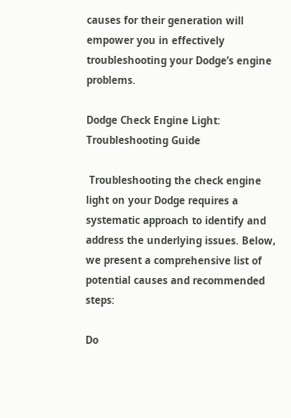causes for their generation will empower you in effectively troubleshooting your Dodge’s engine problems.

Dodge Check Engine Light: Troubleshooting Guide

 Troubleshooting the check engine light on your Dodge requires a systematic approach to identify and address the underlying issues. Below, we present a comprehensive list of potential causes and recommended steps:

Do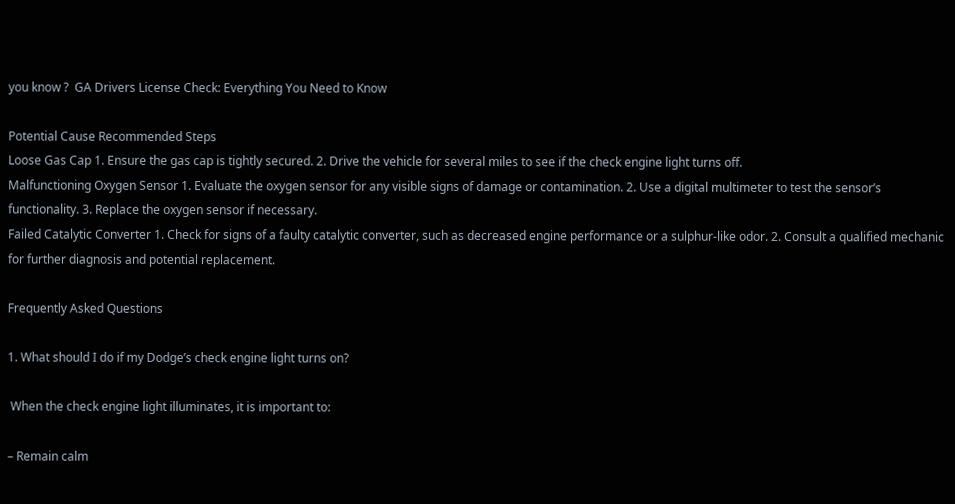you know ?  GA Drivers License Check: Everything You Need to Know

Potential Cause Recommended Steps
Loose Gas Cap 1. Ensure the gas cap is tightly secured. 2. Drive the vehicle for several miles to see if the check engine light turns off.
Malfunctioning Oxygen Sensor 1. Evaluate the oxygen sensor for any visible signs of damage or contamination. 2. Use a digital multimeter to test the sensor’s functionality. 3. Replace the oxygen sensor if necessary.
Failed Catalytic Converter 1. Check for signs of a faulty catalytic converter, such as decreased engine performance or a sulphur-like odor. 2. Consult a qualified mechanic for further diagnosis and potential replacement.

Frequently Asked Questions

1. What should I do if my Dodge’s check engine light turns on?

 When the check engine light illuminates, it is important to:

– Remain calm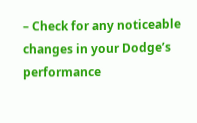– Check for any noticeable changes in your Dodge’s performance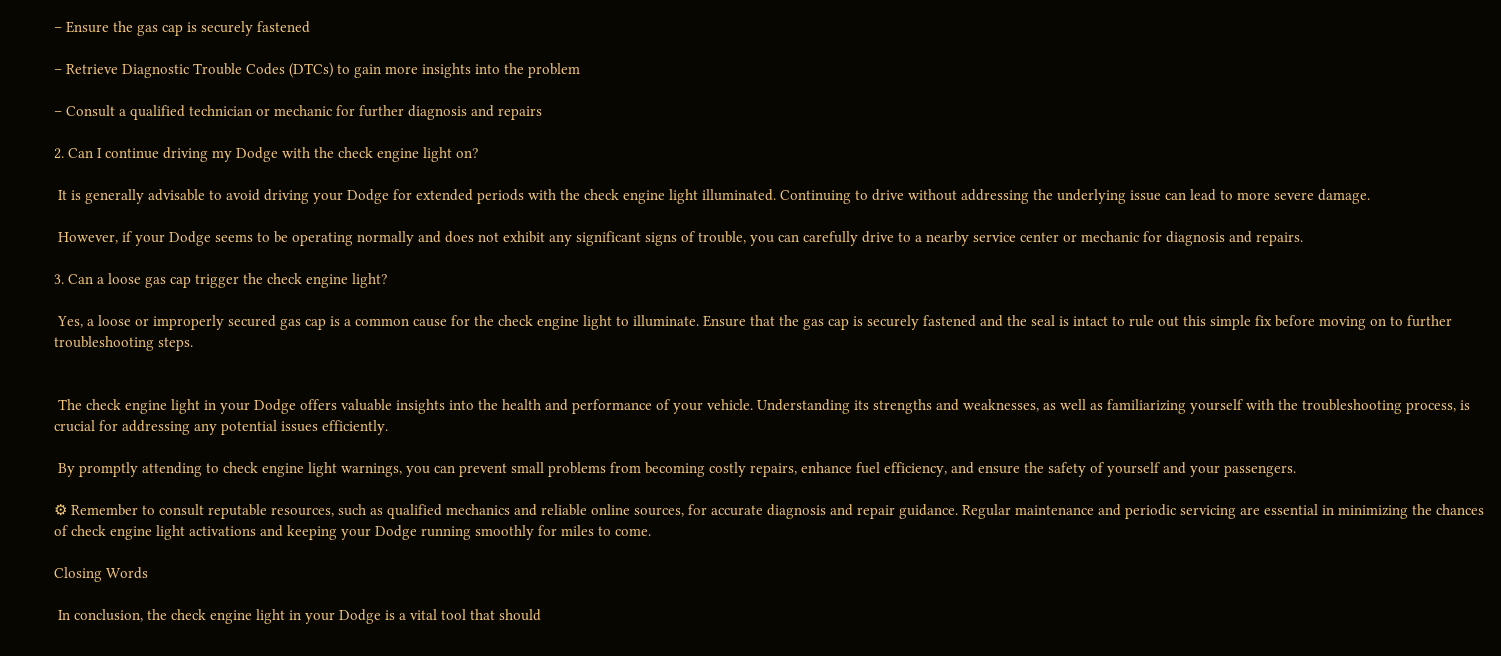– Ensure the gas cap is securely fastened

– Retrieve Diagnostic Trouble Codes (DTCs) to gain more insights into the problem

– Consult a qualified technician or mechanic for further diagnosis and repairs

2. Can I continue driving my Dodge with the check engine light on?

 It is generally advisable to avoid driving your Dodge for extended periods with the check engine light illuminated. Continuing to drive without addressing the underlying issue can lead to more severe damage.

 However, if your Dodge seems to be operating normally and does not exhibit any significant signs of trouble, you can carefully drive to a nearby service center or mechanic for diagnosis and repairs.

3. Can a loose gas cap trigger the check engine light?

 Yes, a loose or improperly secured gas cap is a common cause for the check engine light to illuminate. Ensure that the gas cap is securely fastened and the seal is intact to rule out this simple fix before moving on to further troubleshooting steps.


 The check engine light in your Dodge offers valuable insights into the health and performance of your vehicle. Understanding its strengths and weaknesses, as well as familiarizing yourself with the troubleshooting process, is crucial for addressing any potential issues efficiently.

 By promptly attending to check engine light warnings, you can prevent small problems from becoming costly repairs, enhance fuel efficiency, and ensure the safety of yourself and your passengers.

⚙ Remember to consult reputable resources, such as qualified mechanics and reliable online sources, for accurate diagnosis and repair guidance. Regular maintenance and periodic servicing are essential in minimizing the chances of check engine light activations and keeping your Dodge running smoothly for miles to come.

Closing Words

 In conclusion, the check engine light in your Dodge is a vital tool that should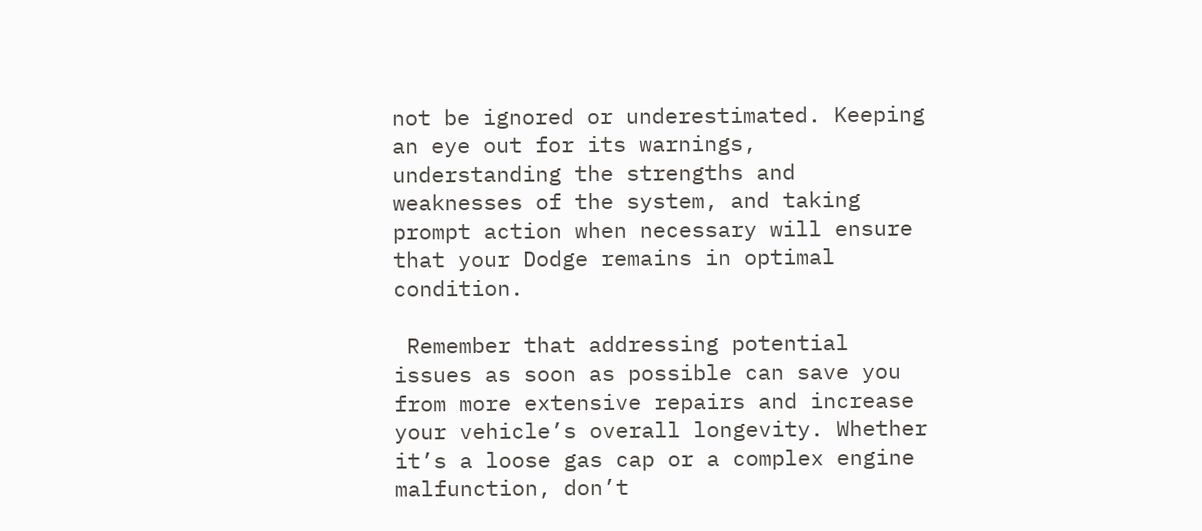not be ignored or underestimated. Keeping an eye out for its warnings, understanding the strengths and weaknesses of the system, and taking prompt action when necessary will ensure that your Dodge remains in optimal condition.

 Remember that addressing potential issues as soon as possible can save you from more extensive repairs and increase your vehicle’s overall longevity. Whether it’s a loose gas cap or a complex engine malfunction, don’t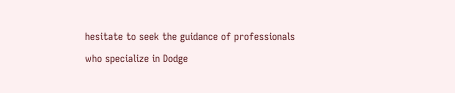hesitate to seek the guidance of professionals who specialize in Dodge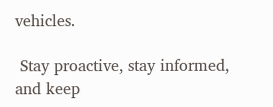vehicles.

 Stay proactive, stay informed, and keep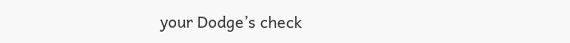your Dodge’s check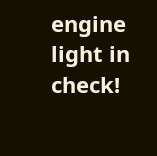engine light in check!